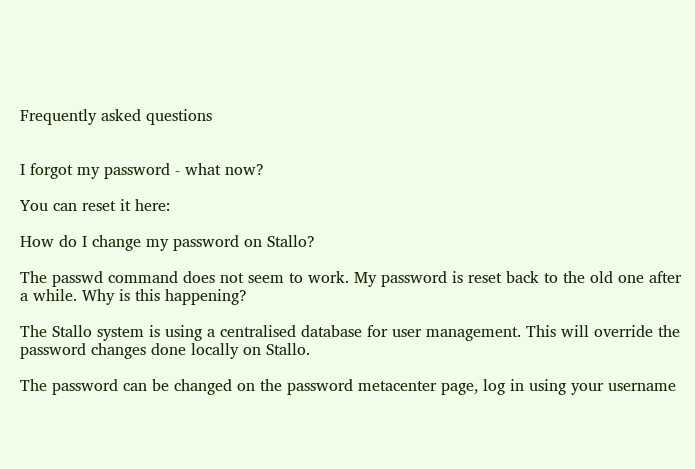Frequently asked questions


I forgot my password - what now?

You can reset it here:

How do I change my password on Stallo?

The passwd command does not seem to work. My password is reset back to the old one after a while. Why is this happening?

The Stallo system is using a centralised database for user management. This will override the password changes done locally on Stallo.

The password can be changed on the password metacenter page, log in using your username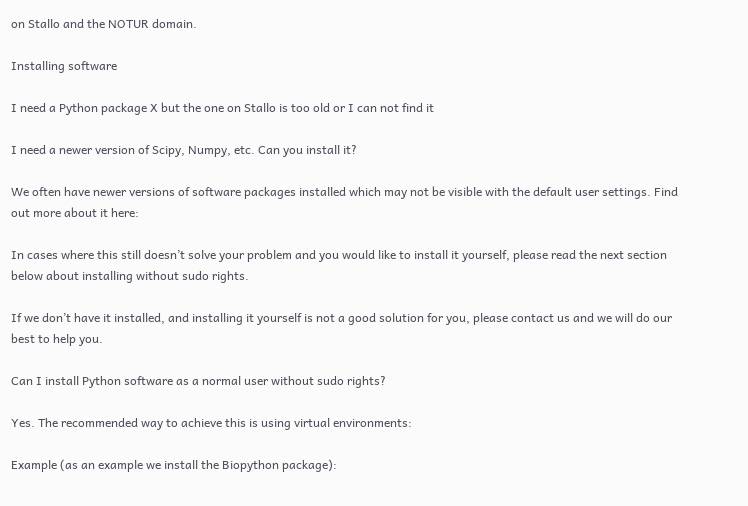on Stallo and the NOTUR domain.

Installing software

I need a Python package X but the one on Stallo is too old or I can not find it

I need a newer version of Scipy, Numpy, etc. Can you install it?

We often have newer versions of software packages installed which may not be visible with the default user settings. Find out more about it here:

In cases where this still doesn’t solve your problem and you would like to install it yourself, please read the next section below about installing without sudo rights.

If we don’t have it installed, and installing it yourself is not a good solution for you, please contact us and we will do our best to help you.

Can I install Python software as a normal user without sudo rights?

Yes. The recommended way to achieve this is using virtual environments:

Example (as an example we install the Biopython package):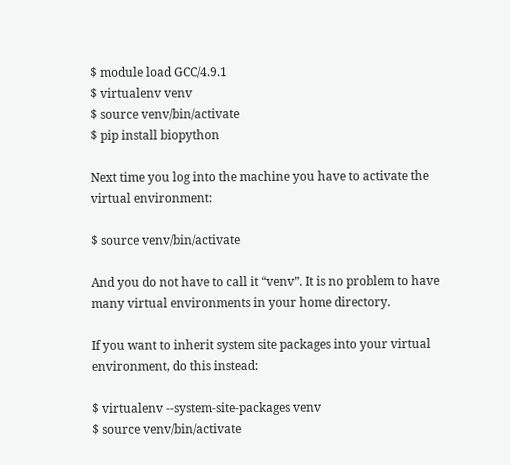$ module load GCC/4.9.1
$ virtualenv venv
$ source venv/bin/activate
$ pip install biopython

Next time you log into the machine you have to activate the virtual environment:

$ source venv/bin/activate

And you do not have to call it “venv”. It is no problem to have many virtual environments in your home directory.

If you want to inherit system site packages into your virtual environment, do this instead:

$ virtualenv --system-site-packages venv
$ source venv/bin/activate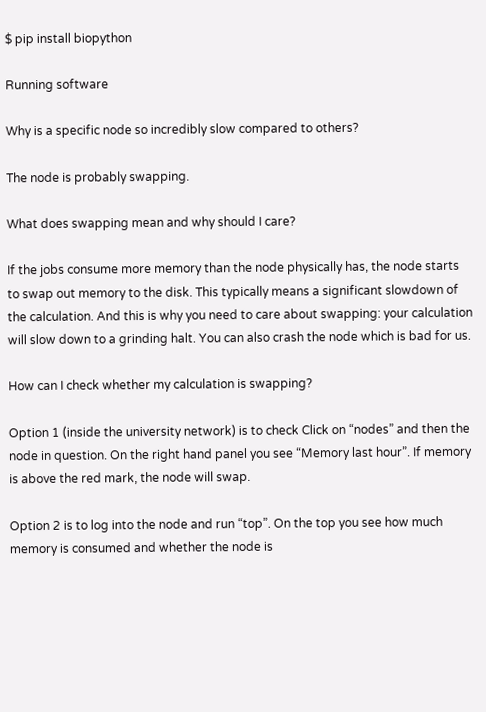$ pip install biopython

Running software

Why is a specific node so incredibly slow compared to others?

The node is probably swapping.

What does swapping mean and why should I care?

If the jobs consume more memory than the node physically has, the node starts to swap out memory to the disk. This typically means a significant slowdown of the calculation. And this is why you need to care about swapping: your calculation will slow down to a grinding halt. You can also crash the node which is bad for us.

How can I check whether my calculation is swapping?

Option 1 (inside the university network) is to check Click on “nodes” and then the node in question. On the right hand panel you see “Memory last hour”. If memory is above the red mark, the node will swap.

Option 2 is to log into the node and run “top”. On the top you see how much memory is consumed and whether the node is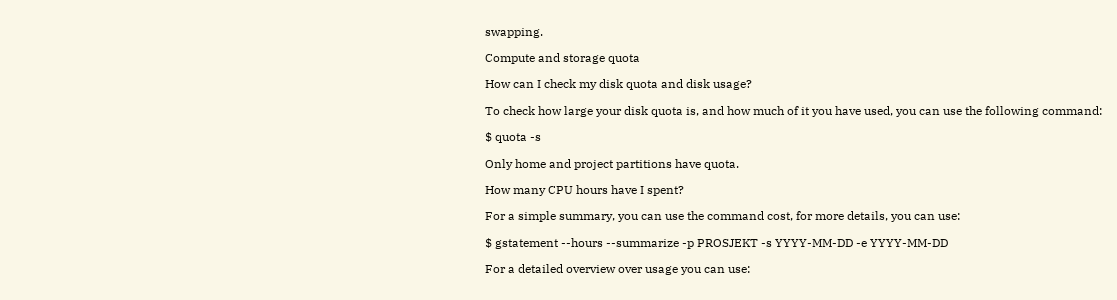swapping.

Compute and storage quota

How can I check my disk quota and disk usage?

To check how large your disk quota is, and how much of it you have used, you can use the following command:

$ quota -s

Only home and project partitions have quota.

How many CPU hours have I spent?

For a simple summary, you can use the command cost, for more details, you can use:

$ gstatement --hours --summarize -p PROSJEKT -s YYYY-MM-DD -e YYYY-MM-DD

For a detailed overview over usage you can use: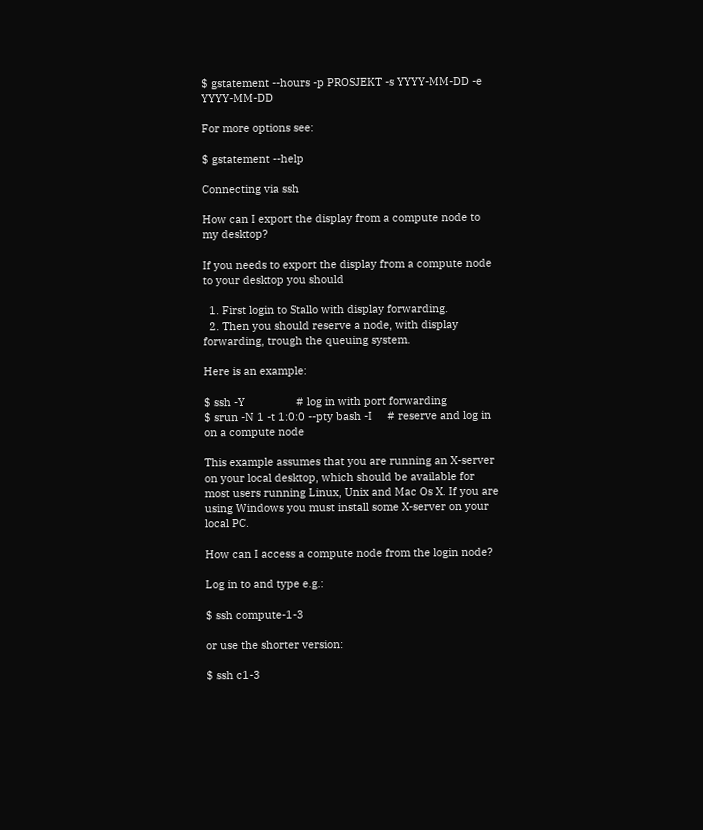$ gstatement --hours -p PROSJEKT -s YYYY-MM-DD -e YYYY-MM-DD

For more options see:

$ gstatement --help

Connecting via ssh

How can I export the display from a compute node to my desktop?

If you needs to export the display from a compute node to your desktop you should

  1. First login to Stallo with display forwarding.
  2. Then you should reserve a node, with display forwarding, trough the queuing system.

Here is an example:

$ ssh -Y                 # log in with port forwarding
$ srun -N 1 -t 1:0:0 --pty bash -I     # reserve and log in on a compute node

This example assumes that you are running an X-server on your local desktop, which should be available for most users running Linux, Unix and Mac Os X. If you are using Windows you must install some X-server on your local PC.

How can I access a compute node from the login node?

Log in to and type e.g.:

$ ssh compute-1-3

or use the shorter version:

$ ssh c1-3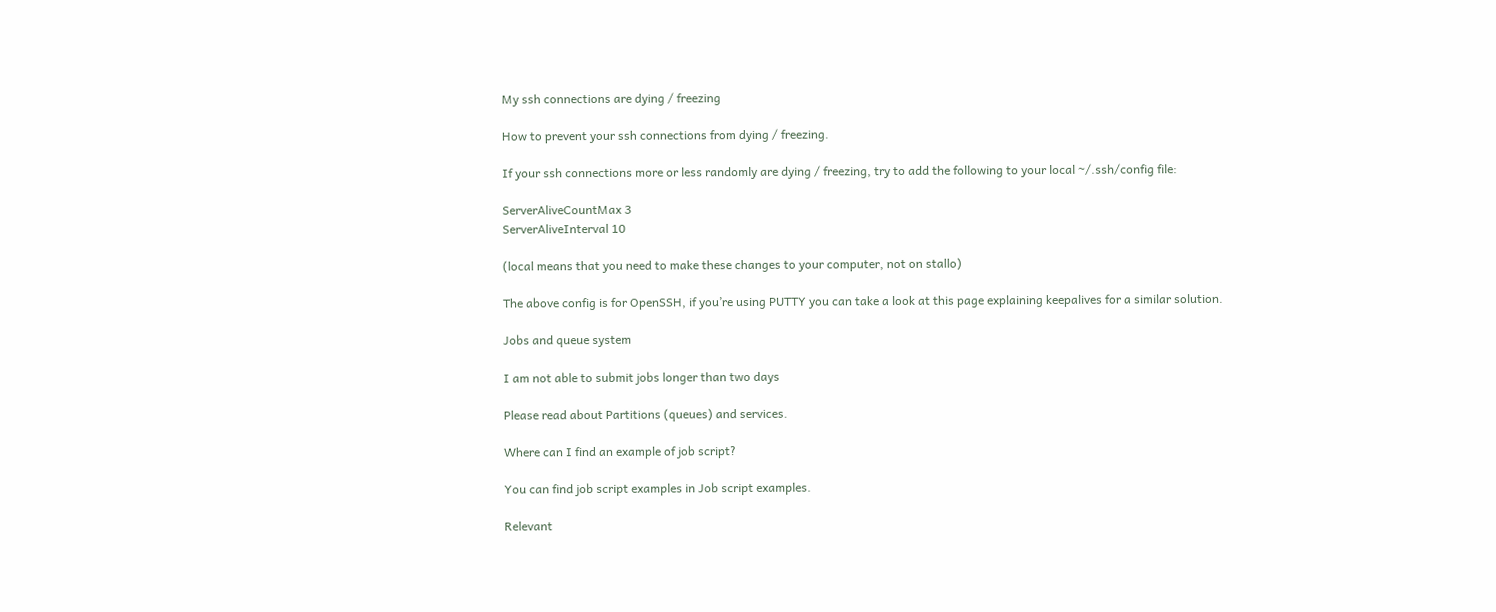My ssh connections are dying / freezing

How to prevent your ssh connections from dying / freezing.

If your ssh connections more or less randomly are dying / freezing, try to add the following to your local ~/.ssh/config file:

ServerAliveCountMax 3
ServerAliveInterval 10

(local means that you need to make these changes to your computer, not on stallo)

The above config is for OpenSSH, if you’re using PUTTY you can take a look at this page explaining keepalives for a similar solution.

Jobs and queue system

I am not able to submit jobs longer than two days

Please read about Partitions (queues) and services.

Where can I find an example of job script?

You can find job script examples in Job script examples.

Relevant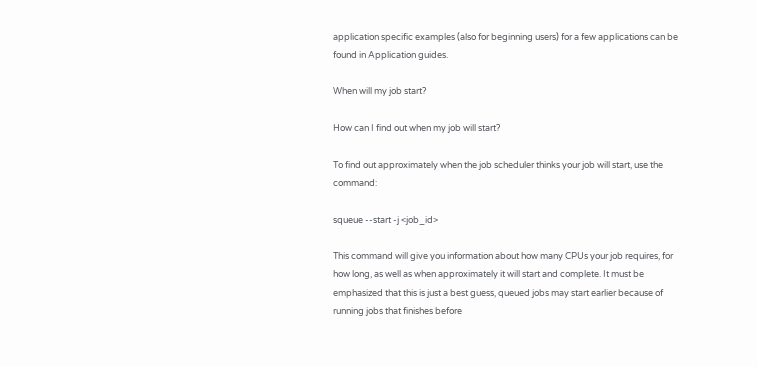application specific examples (also for beginning users) for a few applications can be found in Application guides.

When will my job start?

How can I find out when my job will start?

To find out approximately when the job scheduler thinks your job will start, use the command:

squeue --start -j <job_id>

This command will give you information about how many CPUs your job requires, for how long, as well as when approximately it will start and complete. It must be emphasized that this is just a best guess, queued jobs may start earlier because of running jobs that finishes before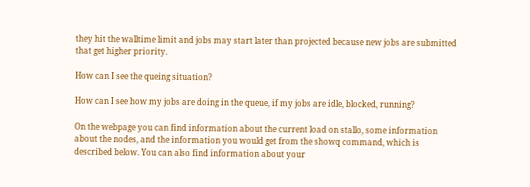they hit the walltime limit and jobs may start later than projected because new jobs are submitted that get higher priority.

How can I see the queing situation?

How can I see how my jobs are doing in the queue, if my jobs are idle, blocked, running?

On the webpage you can find information about the current load on stallo, some information about the nodes, and the information you would get from the showq command, which is described below. You can also find information about your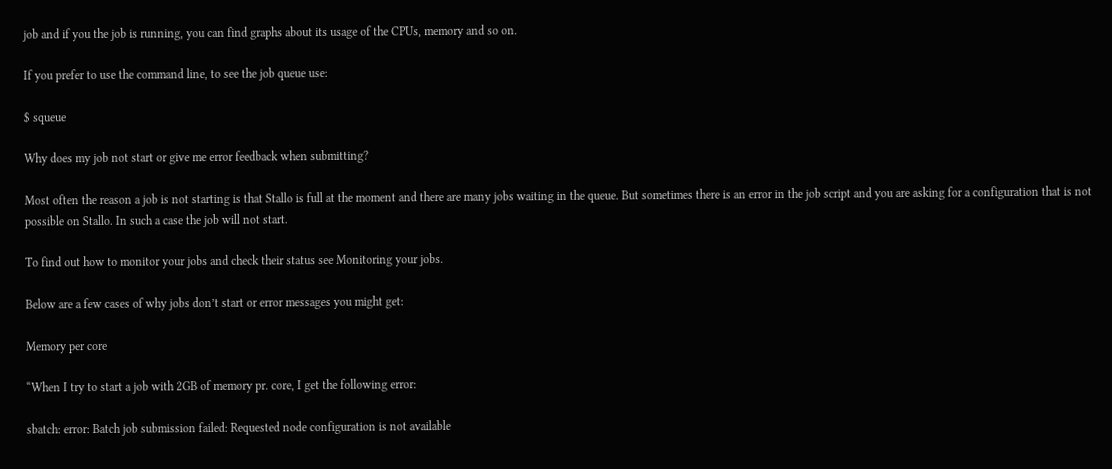job and if you the job is running, you can find graphs about its usage of the CPUs, memory and so on.

If you prefer to use the command line, to see the job queue use:

$ squeue

Why does my job not start or give me error feedback when submitting?

Most often the reason a job is not starting is that Stallo is full at the moment and there are many jobs waiting in the queue. But sometimes there is an error in the job script and you are asking for a configuration that is not possible on Stallo. In such a case the job will not start.

To find out how to monitor your jobs and check their status see Monitoring your jobs.

Below are a few cases of why jobs don’t start or error messages you might get:

Memory per core

“When I try to start a job with 2GB of memory pr. core, I get the following error:

sbatch: error: Batch job submission failed: Requested node configuration is not available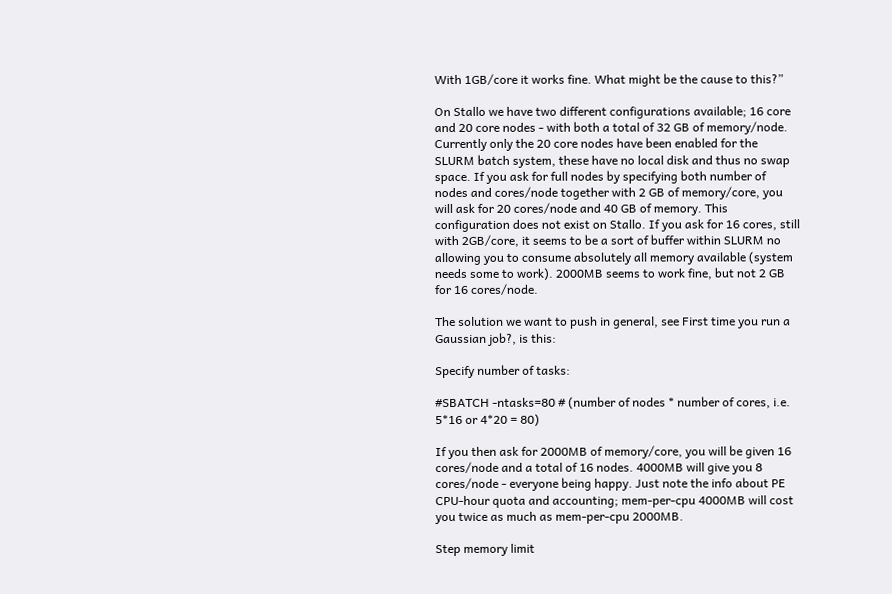With 1GB/core it works fine. What might be the cause to this?”

On Stallo we have two different configurations available; 16 core and 20 core nodes - with both a total of 32 GB of memory/node. Currently only the 20 core nodes have been enabled for the SLURM batch system, these have no local disk and thus no swap space. If you ask for full nodes by specifying both number of nodes and cores/node together with 2 GB of memory/core, you will ask for 20 cores/node and 40 GB of memory. This configuration does not exist on Stallo. If you ask for 16 cores, still with 2GB/core, it seems to be a sort of buffer within SLURM no allowing you to consume absolutely all memory available (system needs some to work). 2000MB seems to work fine, but not 2 GB for 16 cores/node.

The solution we want to push in general, see First time you run a Gaussian job?, is this:

Specify number of tasks:

#SBATCH -ntasks=80 # (number of nodes * number of cores, i.e. 5*16 or 4*20 = 80)

If you then ask for 2000MB of memory/core, you will be given 16 cores/node and a total of 16 nodes. 4000MB will give you 8 cores/node - everyone being happy. Just note the info about PE CPU-hour quota and accounting; mem-per-cpu 4000MB will cost you twice as much as mem-per-cpu 2000MB.

Step memory limit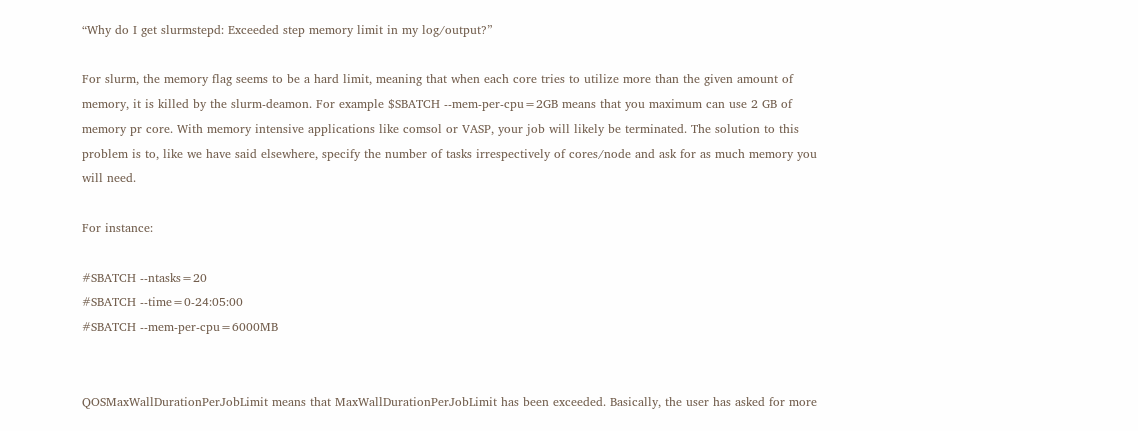“Why do I get slurmstepd: Exceeded step memory limit in my log/output?”

For slurm, the memory flag seems to be a hard limit, meaning that when each core tries to utilize more than the given amount of memory, it is killed by the slurm-deamon. For example $SBATCH --mem-per-cpu=2GB means that you maximum can use 2 GB of memory pr core. With memory intensive applications like comsol or VASP, your job will likely be terminated. The solution to this problem is to, like we have said elsewhere, specify the number of tasks irrespectively of cores/node and ask for as much memory you will need.

For instance:

#SBATCH --ntasks=20
#SBATCH --time=0-24:05:00
#SBATCH --mem-per-cpu=6000MB


QOSMaxWallDurationPerJobLimit means that MaxWallDurationPerJobLimit has been exceeded. Basically, the user has asked for more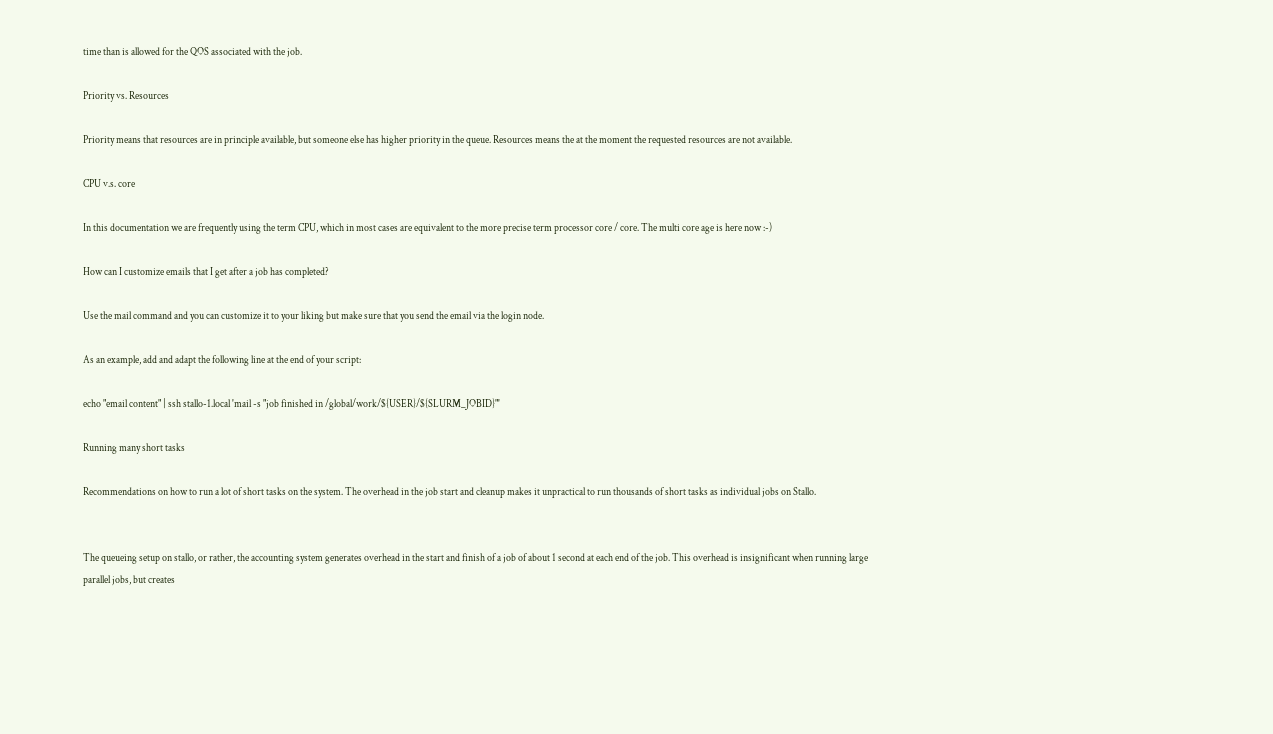time than is allowed for the QOS associated with the job.

Priority vs. Resources

Priority means that resources are in principle available, but someone else has higher priority in the queue. Resources means the at the moment the requested resources are not available.

CPU v.s. core

In this documentation we are frequently using the term CPU, which in most cases are equivalent to the more precise term processor core / core. The multi core age is here now :-)

How can I customize emails that I get after a job has completed?

Use the mail command and you can customize it to your liking but make sure that you send the email via the login node.

As an example, add and adapt the following line at the end of your script:

echo "email content" | ssh stallo-1.local 'mail -s "job finished in /global/work/${USER}/${SLURM_JOBID}"'

Running many short tasks

Recommendations on how to run a lot of short tasks on the system. The overhead in the job start and cleanup makes it unpractical to run thousands of short tasks as individual jobs on Stallo.


The queueing setup on stallo, or rather, the accounting system generates overhead in the start and finish of a job of about 1 second at each end of the job. This overhead is insignificant when running large parallel jobs, but creates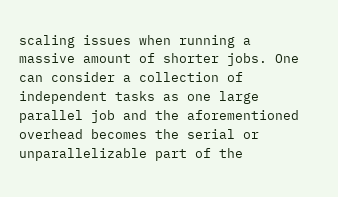scaling issues when running a massive amount of shorter jobs. One can consider a collection of independent tasks as one large parallel job and the aforementioned overhead becomes the serial or unparallelizable part of the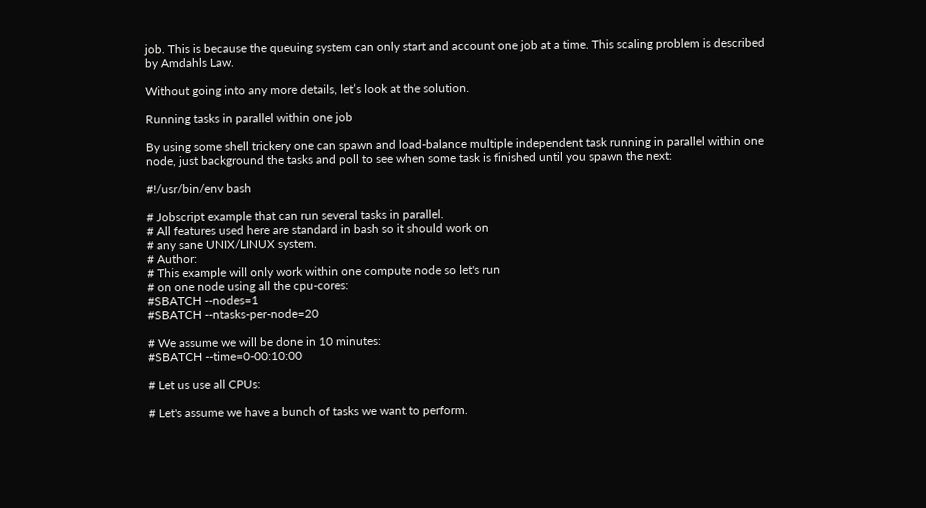job. This is because the queuing system can only start and account one job at a time. This scaling problem is described by Amdahls Law.

Without going into any more details, let’s look at the solution.

Running tasks in parallel within one job

By using some shell trickery one can spawn and load-balance multiple independent task running in parallel within one node, just background the tasks and poll to see when some task is finished until you spawn the next:

#!/usr/bin/env bash

# Jobscript example that can run several tasks in parallel.
# All features used here are standard in bash so it should work on
# any sane UNIX/LINUX system.
# Author:
# This example will only work within one compute node so let's run
# on one node using all the cpu-cores:
#SBATCH --nodes=1
#SBATCH --ntasks-per-node=20

# We assume we will be done in 10 minutes:
#SBATCH --time=0-00:10:00

# Let us use all CPUs:

# Let's assume we have a bunch of tasks we want to perform.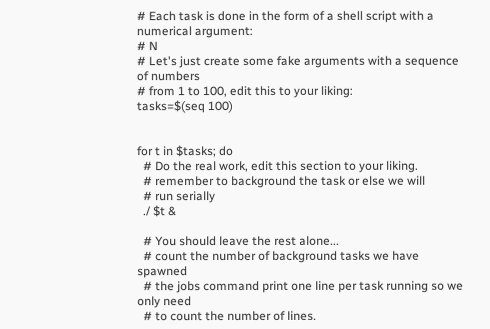# Each task is done in the form of a shell script with a numerical argument:
# N
# Let's just create some fake arguments with a sequence of numbers
# from 1 to 100, edit this to your liking:
tasks=$(seq 100)


for t in $tasks; do
  # Do the real work, edit this section to your liking.
  # remember to background the task or else we will
  # run serially
  ./ $t &

  # You should leave the rest alone...
  # count the number of background tasks we have spawned
  # the jobs command print one line per task running so we only need
  # to count the number of lines.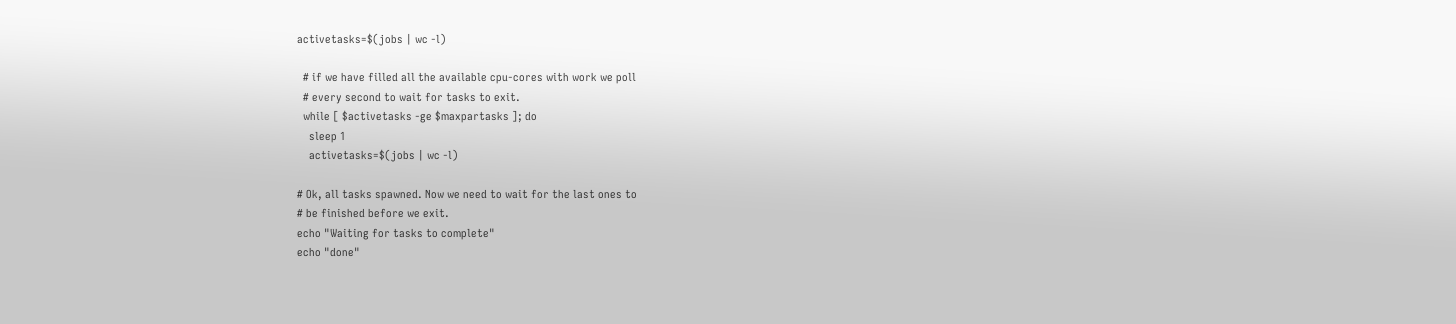activetasks=$(jobs | wc -l)

  # if we have filled all the available cpu-cores with work we poll
  # every second to wait for tasks to exit.
  while [ $activetasks -ge $maxpartasks ]; do
    sleep 1
    activetasks=$(jobs | wc -l)

# Ok, all tasks spawned. Now we need to wait for the last ones to
# be finished before we exit.
echo "Waiting for tasks to complete"
echo "done"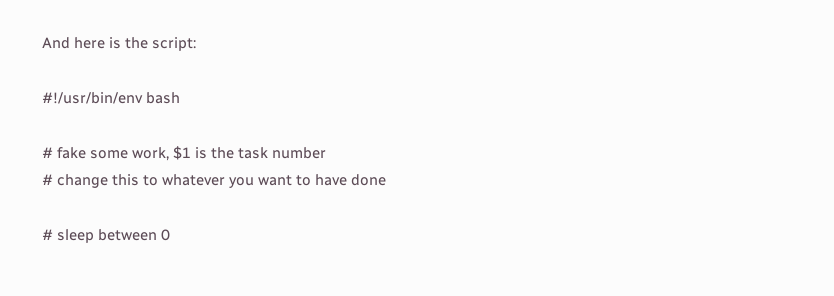And here is the script:

#!/usr/bin/env bash

# fake some work, $1 is the task number
# change this to whatever you want to have done

# sleep between 0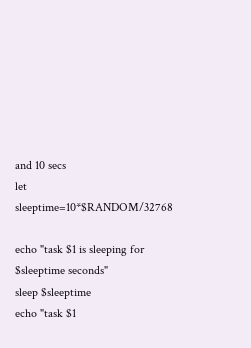and 10 secs
let sleeptime=10*$RANDOM/32768

echo "task $1 is sleeping for $sleeptime seconds"
sleep $sleeptime
echo "task $1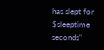has slept for $sleeptime seconds"